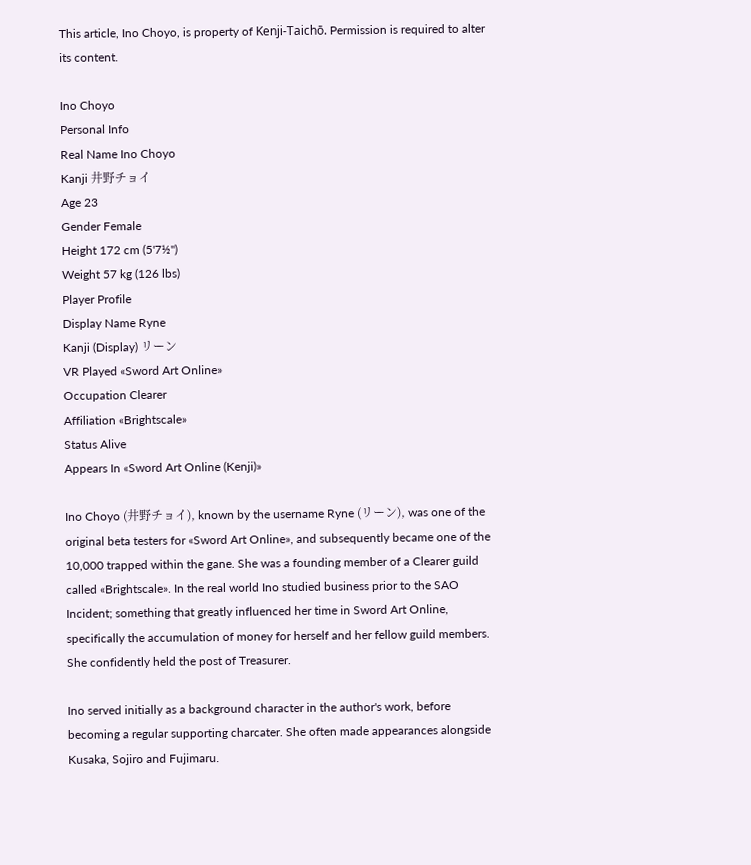This article, Ino Choyo, is property of Kenji-Taichō. Permission is required to alter its content.

Ino Choyo
Personal Info
Real Name Ino Choyo
Kanji 井野チョイ
Age 23
Gender Female
Height 172 cm (5'7½")
Weight 57 kg (126 lbs)
Player Profile
Display Name Ryne
Kanji (Display) リーン
VR Played «Sword Art Online»
Occupation Clearer
Affiliation «Brightscale»
Status Alive
Appears In «Sword Art Online (Kenji)»

Ino Choyo (井野チョイ), known by the username Ryne (リーン), was one of the original beta testers for «Sword Art Online», and subsequently became one of the 10,000 trapped within the gane. She was a founding member of a Clearer guild called «Brightscale». In the real world Ino studied business prior to the SAO Incident; something that greatly influenced her time in Sword Art Online, specifically the accumulation of money for herself and her fellow guild members. She confidently held the post of Treasurer.

Ino served initially as a background character in the author's work, before becoming a regular supporting charcater. She often made appearances alongside Kusaka, Sojiro and Fujimaru.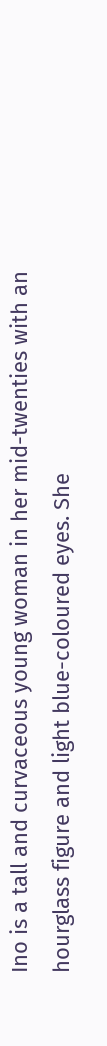Ino is a tall and curvaceous young woman in her mid-twenties with an hourglass figure and light blue-coloured eyes. She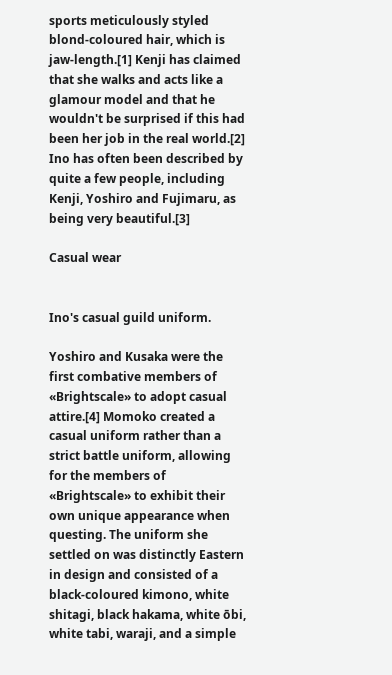sports meticulously styled blond-coloured hair, which is jaw-length.[1] Kenji has claimed that she walks and acts like a glamour model and that he wouldn't be surprised if this had been her job in the real world.[2] Ino has often been described by quite a few people, including Kenji, Yoshiro and Fujimaru, as being very beautiful.[3]

Casual wear


Ino's casual guild uniform.

Yoshiro and Kusaka were the first combative members of «Brightscale» to adopt casual attire.[4] Momoko created a casual uniform rather than a strict battle uniform, allowing for the members of «Brightscale» to exhibit their own unique appearance when questing. The uniform she settled on was distinctly Eastern in design and consisted of a black-coloured kimono, white shitagi, black hakama, white ōbi, white tabi, waraji, and a simple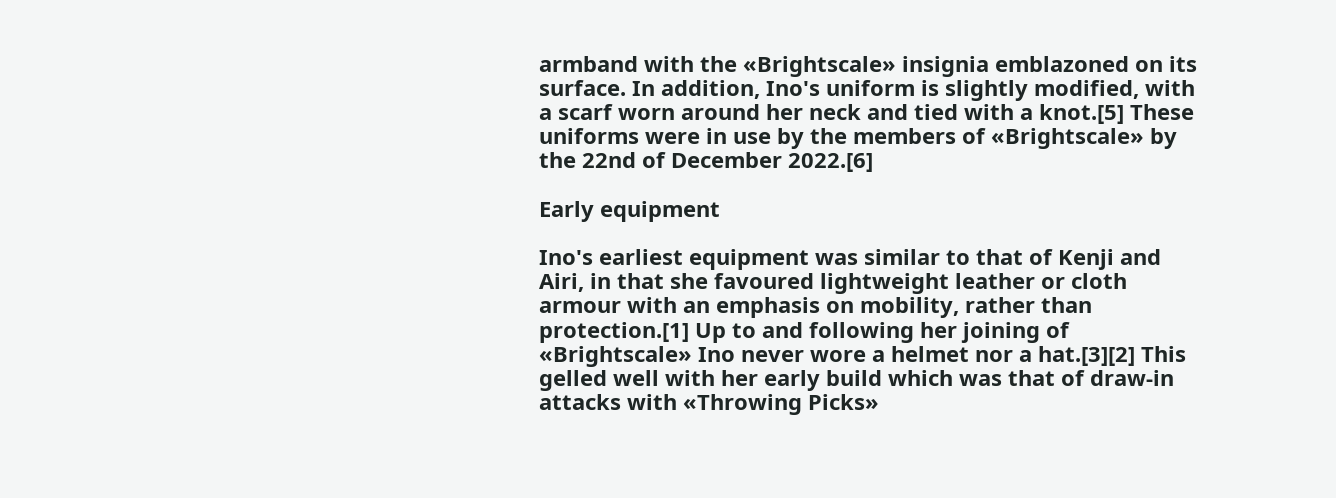armband with the «Brightscale» insignia emblazoned on its surface. In addition, Ino's uniform is slightly modified, with a scarf worn around her neck and tied with a knot.[5] These uniforms were in use by the members of «Brightscale» by the 22nd of December 2022.[6]

Early equipment

Ino's earliest equipment was similar to that of Kenji and Airi, in that she favoured lightweight leather or cloth armour with an emphasis on mobility, rather than protection.[1] Up to and following her joining of «Brightscale» Ino never wore a helmet nor a hat.[3][2] This gelled well with her early build which was that of draw-in attacks with «Throwing Picks»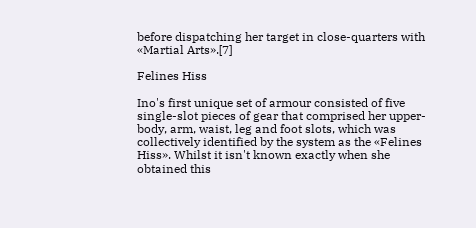before dispatching her target in close-quarters with «Martial Arts».[7]

Felines Hiss

Ino's first unique set of armour consisted of five single-slot pieces of gear that comprised her upper-body, arm, waist, leg and foot slots, which was collectively identified by the system as the «Felines Hiss». Whilst it isn't known exactly when she obtained this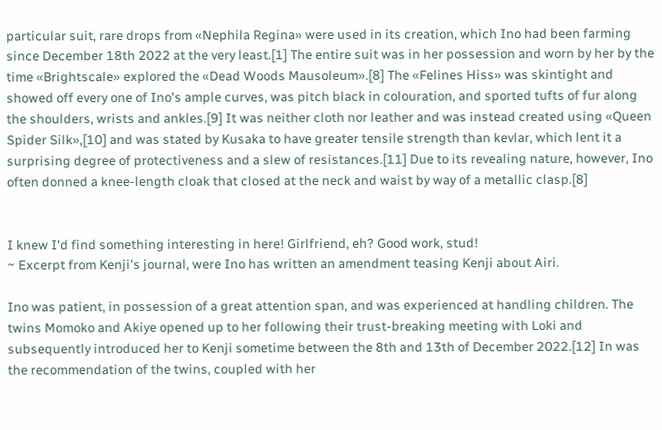particular suit, rare drops from «Nephila Regina» were used in its creation, which Ino had been farming since December 18th 2022 at the very least.[1] The entire suit was in her possession and worn by her by the time «Brightscale» explored the «Dead Woods Mausoleum».[8] The «Felines Hiss» was skintight and showed off every one of Ino's ample curves, was pitch black in colouration, and sported tufts of fur along the shoulders, wrists and ankles.[9] It was neither cloth nor leather and was instead created using «Queen Spider Silk»,[10] and was stated by Kusaka to have greater tensile strength than kevlar, which lent it a surprising degree of protectiveness and a slew of resistances.[11] Due to its revealing nature, however, Ino often donned a knee-length cloak that closed at the neck and waist by way of a metallic clasp.[8]


I knew I'd find something interesting in here! Girlfriend, eh? Good work, stud!
~ Excerpt from Kenji's journal, were Ino has written an amendment teasing Kenji about Airi.

Ino was patient, in possession of a great attention span, and was experienced at handling children. The twins Momoko and Akiye opened up to her following their trust-breaking meeting with Loki and subsequently introduced her to Kenji sometime between the 8th and 13th of December 2022.[12] In was the recommendation of the twins, coupled with her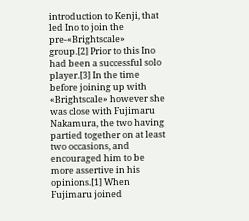introduction to Kenji, that led Ino to join the pre-«Brightscale» group.[2] Prior to this Ino had been a successful solo player.[3] In the time before joining up with «Brightscale» however she was close with Fujimaru Nakamura, the two having partied together on at least two occasions, and encouraged him to be more assertive in his opinions.[1] When Fujimaru joined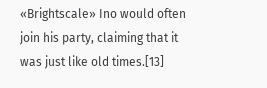«Brightscale» Ino would often join his party, claiming that it was just like old times.[13]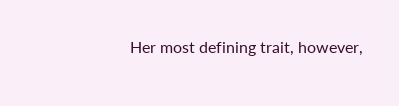Her most defining trait, however,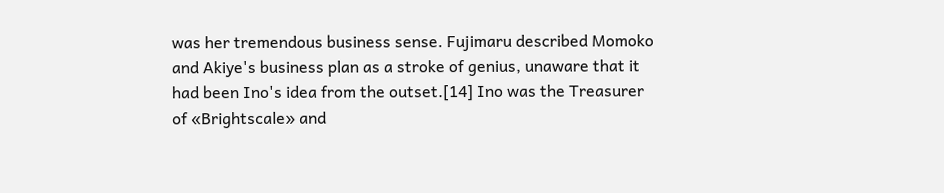was her tremendous business sense. Fujimaru described Momoko and Akiye's business plan as a stroke of genius, unaware that it had been Ino's idea from the outset.[14] Ino was the Treasurer of «Brightscale» and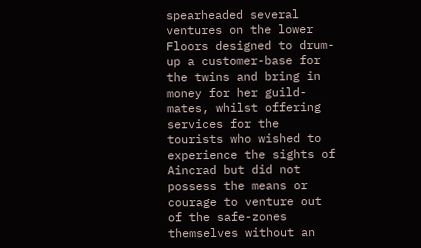spearheaded several ventures on the lower Floors designed to drum-up a customer-base for the twins and bring in money for her guild-mates, whilst offering services for the tourists who wished to experience the sights of Aincrad but did not possess the means or courage to venture out of the safe-zones themselves without an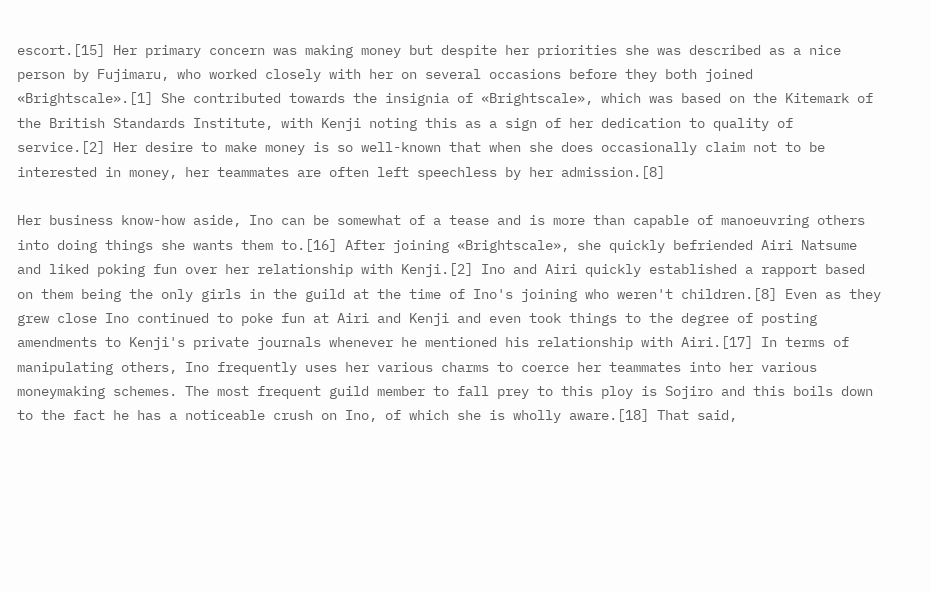escort.[15] Her primary concern was making money but despite her priorities she was described as a nice person by Fujimaru, who worked closely with her on several occasions before they both joined «Brightscale».[1] She contributed towards the insignia of «Brightscale», which was based on the Kitemark of the British Standards Institute, with Kenji noting this as a sign of her dedication to quality of service.[2] Her desire to make money is so well-known that when she does occasionally claim not to be interested in money, her teammates are often left speechless by her admission.[8]

Her business know-how aside, Ino can be somewhat of a tease and is more than capable of manoeuvring others into doing things she wants them to.[16] After joining «Brightscale», she quickly befriended Airi Natsume and liked poking fun over her relationship with Kenji.[2] Ino and Airi quickly established a rapport based on them being the only girls in the guild at the time of Ino's joining who weren't children.[8] Even as they grew close Ino continued to poke fun at Airi and Kenji and even took things to the degree of posting amendments to Kenji's private journals whenever he mentioned his relationship with Airi.[17] In terms of manipulating others, Ino frequently uses her various charms to coerce her teammates into her various moneymaking schemes. The most frequent guild member to fall prey to this ploy is Sojiro and this boils down to the fact he has a noticeable crush on Ino, of which she is wholly aware.[18] That said,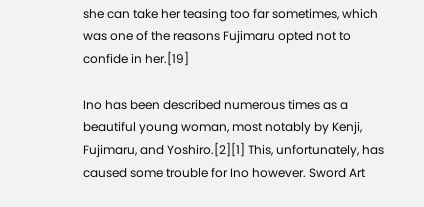she can take her teasing too far sometimes, which was one of the reasons Fujimaru opted not to confide in her.[19]

Ino has been described numerous times as a beautiful young woman, most notably by Kenji, Fujimaru, and Yoshiro.[2][1] This, unfortunately, has caused some trouble for Ino however. Sword Art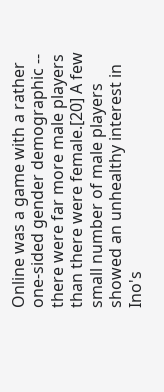Online was a game with a rather one-sided gender demographic -- there were far more male players than there were female.[20] A few small number of male players showed an unhealthy interest in Ino's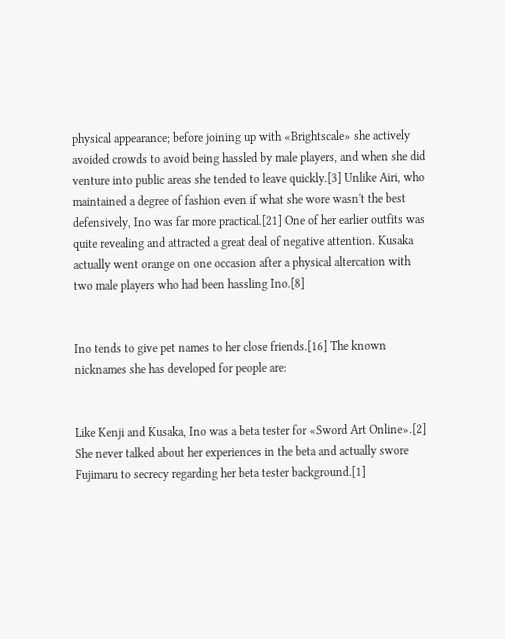physical appearance; before joining up with «Brightscale» she actively avoided crowds to avoid being hassled by male players, and when she did venture into public areas she tended to leave quickly.[3] Unlike Airi, who maintained a degree of fashion even if what she wore wasn't the best defensively, Ino was far more practical.[21] One of her earlier outfits was quite revealing and attracted a great deal of negative attention. Kusaka actually went orange on one occasion after a physical altercation with two male players who had been hassling Ino.[8]


Ino tends to give pet names to her close friends.[16] The known nicknames she has developed for people are:


Like Kenji and Kusaka, Ino was a beta tester for «Sword Art Online».[2] She never talked about her experiences in the beta and actually swore Fujimaru to secrecy regarding her beta tester background.[1]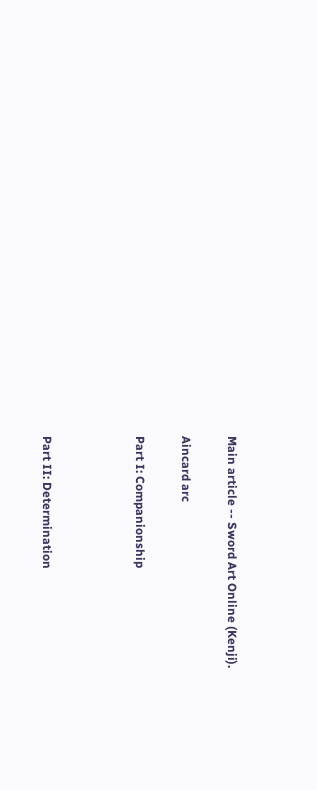Main article -- Sword Art Online (Kenji).

Aincard arc

Part I: Companionship



Part II: Determination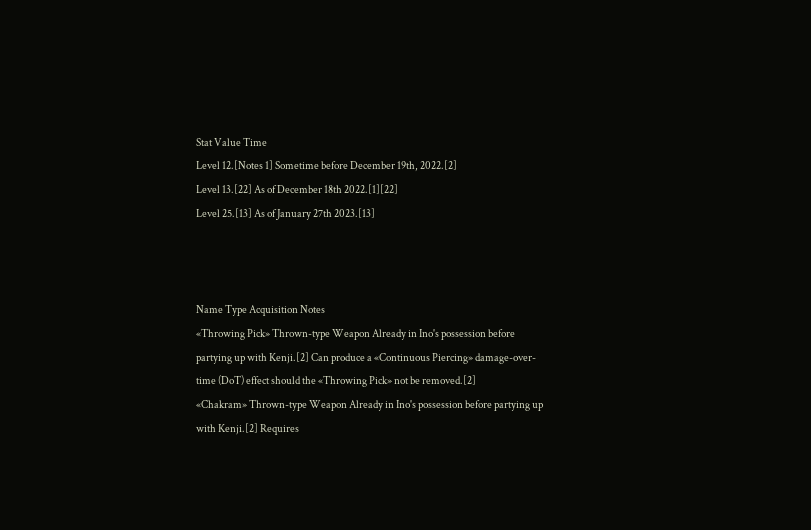Stat Value Time
Level 12.[Notes 1] Sometime before December 19th, 2022.[2]
Level 13.[22] As of December 18th 2022.[1][22]
Level 25.[13] As of January 27th 2023.[13]



Name Type Acquisition Notes
«Throwing Pick» Thrown-type Weapon Already in Ino's possession before partying up with Kenji.[2] Can produce a «Continuous Piercing» damage-over-time (DoT) effect should the «Throwing Pick» not be removed.[2]
«Chakram» Thrown-type Weapon Already in Ino's possession before partying up with Kenji.[2] Requires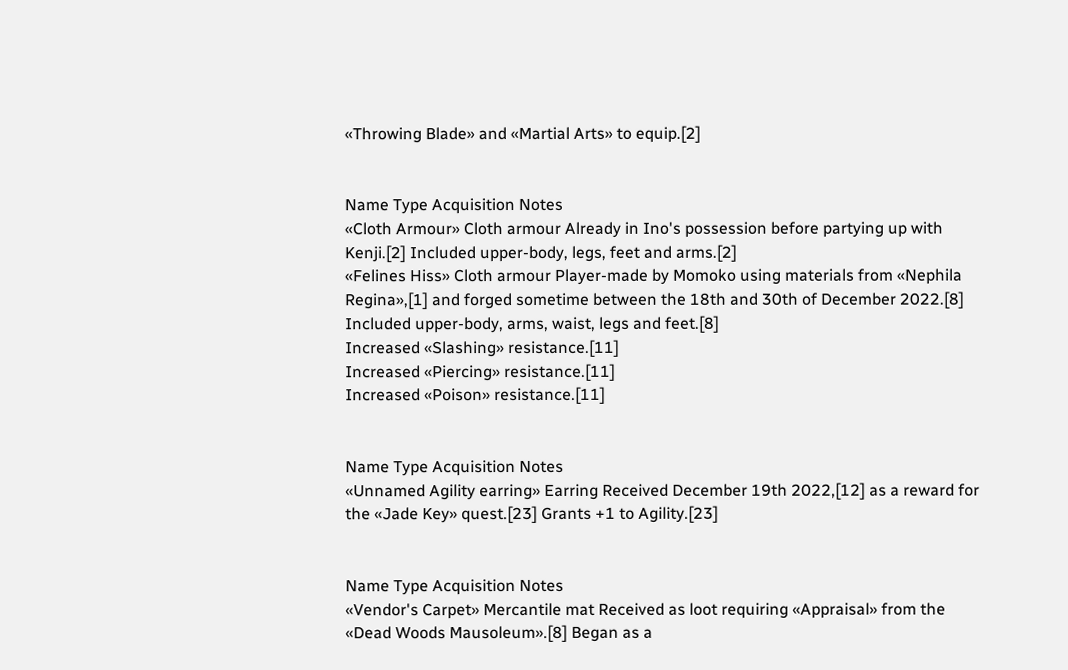«Throwing Blade» and «Martial Arts» to equip.[2]


Name Type Acquisition Notes
«Cloth Armour» Cloth armour Already in Ino's possession before partying up with Kenji.[2] Included upper-body, legs, feet and arms.[2]
«Felines Hiss» Cloth armour Player-made by Momoko using materials from «Nephila Regina»,[1] and forged sometime between the 18th and 30th of December 2022.[8] Included upper-body, arms, waist, legs and feet.[8]
Increased «Slashing» resistance.[11]
Increased «Piercing» resistance.[11]
Increased «Poison» resistance.[11]


Name Type Acquisition Notes
«Unnamed Agility earring» Earring Received December 19th 2022,[12] as a reward for the «Jade Key» quest.[23] Grants +1 to Agility.[23]


Name Type Acquisition Notes
«Vendor's Carpet» Mercantile mat Received as loot requiring «Appraisal» from the «Dead Woods Mausoleum».[8] Began as a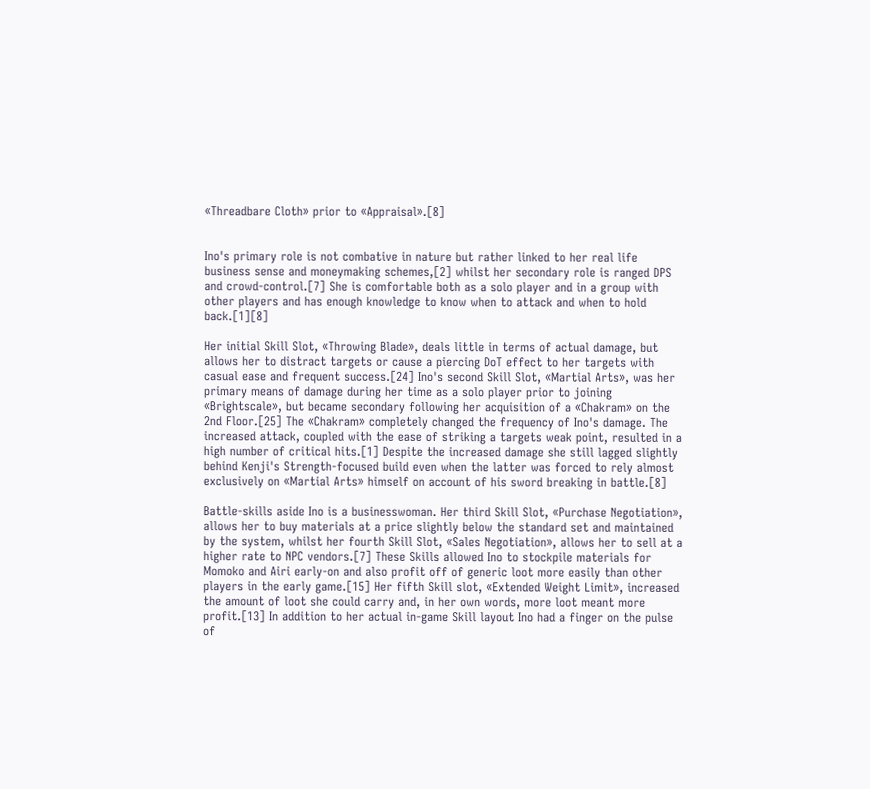«Threadbare Cloth» prior to «Appraisal».[8]


Ino's primary role is not combative in nature but rather linked to her real life business sense and moneymaking schemes,[2] whilst her secondary role is ranged DPS and crowd-control.[7] She is comfortable both as a solo player and in a group with other players and has enough knowledge to know when to attack and when to hold back.[1][8]

Her initial Skill Slot, «Throwing Blade», deals little in terms of actual damage, but allows her to distract targets or cause a piercing DoT effect to her targets with casual ease and frequent success.[24] Ino's second Skill Slot, «Martial Arts», was her primary means of damage during her time as a solo player prior to joining «Brightscale», but became secondary following her acquisition of a «Chakram» on the 2nd Floor.[25] The «Chakram» completely changed the frequency of Ino's damage. The increased attack, coupled with the ease of striking a targets weak point, resulted in a high number of critical hits.[1] Despite the increased damage she still lagged slightly behind Kenji's Strength-focused build even when the latter was forced to rely almost exclusively on «Martial Arts» himself on account of his sword breaking in battle.[8]

Battle-skills aside Ino is a businesswoman. Her third Skill Slot, «Purchase Negotiation», allows her to buy materials at a price slightly below the standard set and maintained by the system, whilst her fourth Skill Slot, «Sales Negotiation», allows her to sell at a higher rate to NPC vendors.[7] These Skills allowed Ino to stockpile materials for Momoko and Airi early-on and also profit off of generic loot more easily than other players in the early game.[15] Her fifth Skill slot, «Extended Weight Limit», increased the amount of loot she could carry and, in her own words, more loot meant more profit.[13] In addition to her actual in-game Skill layout Ino had a finger on the pulse of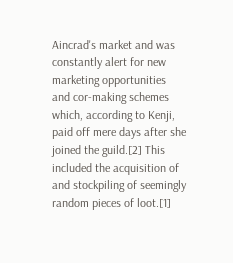Aincrad's market and was constantly alert for new marketing opportunities and cor-making schemes which, according to Kenji, paid off mere days after she joined the guild.[2] This included the acquisition of and stockpiling of seemingly random pieces of loot.[1]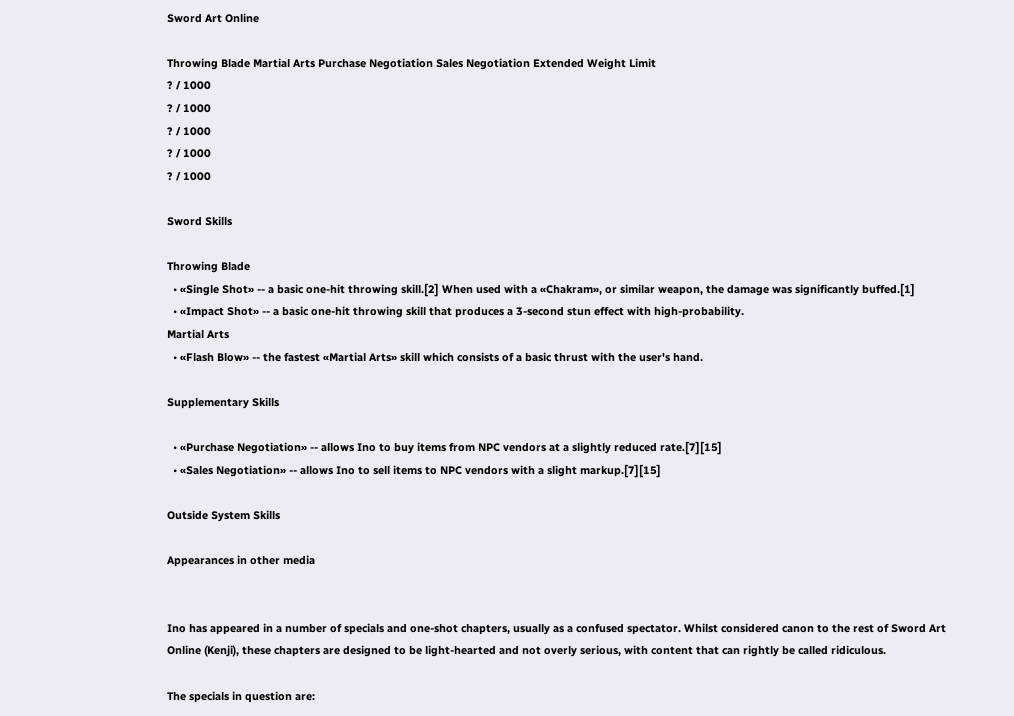Sword Art Online

Throwing Blade Martial Arts Purchase Negotiation Sales Negotiation Extended Weight Limit
? / 1000
? / 1000
? / 1000
? / 1000
? / 1000

Sword Skills

Throwing Blade
  • «Single Shot» -- a basic one-hit throwing skill.[2] When used with a «Chakram», or similar weapon, the damage was significantly buffed.[1]
  • «Impact Shot» -- a basic one-hit throwing skill that produces a 3-second stun effect with high-probability.
Martial Arts
  • «Flash Blow» -- the fastest «Martial Arts» skill which consists of a basic thrust with the user's hand.

Supplementary Skills

  • «Purchase Negotiation» -- allows Ino to buy items from NPC vendors at a slightly reduced rate.[7][15]
  • «Sales Negotiation» -- allows Ino to sell items to NPC vendors with a slight markup.[7][15]

Outside System Skills

Appearances in other media


Ino has appeared in a number of specials and one-shot chapters, usually as a confused spectator. Whilst considered canon to the rest of Sword Art Online (Kenji), these chapters are designed to be light-hearted and not overly serious, with content that can rightly be called ridiculous.

The specials in question are: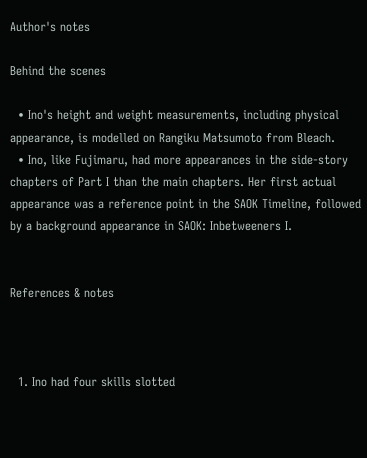Author's notes

Behind the scenes

  • Ino's height and weight measurements, including physical appearance, is modelled on Rangiku Matsumoto from Bleach.
  • Ino, like Fujimaru, had more appearances in the side-story chapters of Part I than the main chapters. Her first actual appearance was a reference point in the SAOK Timeline, followed by a background appearance in SAOK: Inbetweeners I.


References & notes



  1. Ino had four skills slotted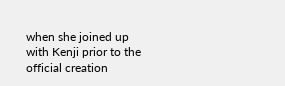when she joined up with Kenji prior to the official creation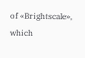of «Brightscale», which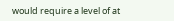would require a level of at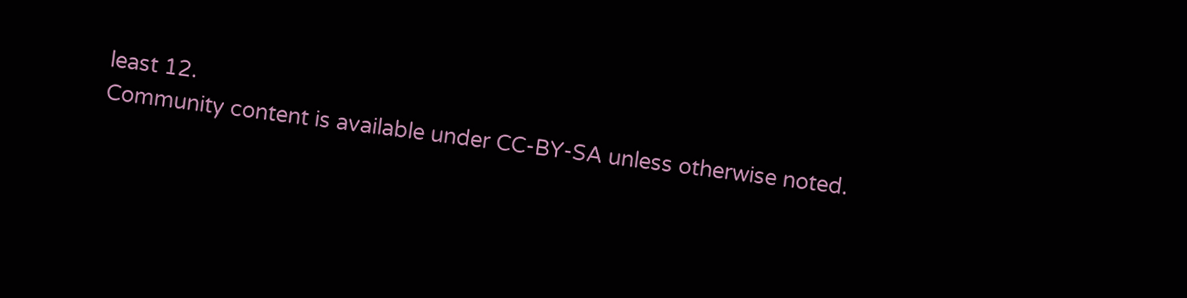least 12.
Community content is available under CC-BY-SA unless otherwise noted.